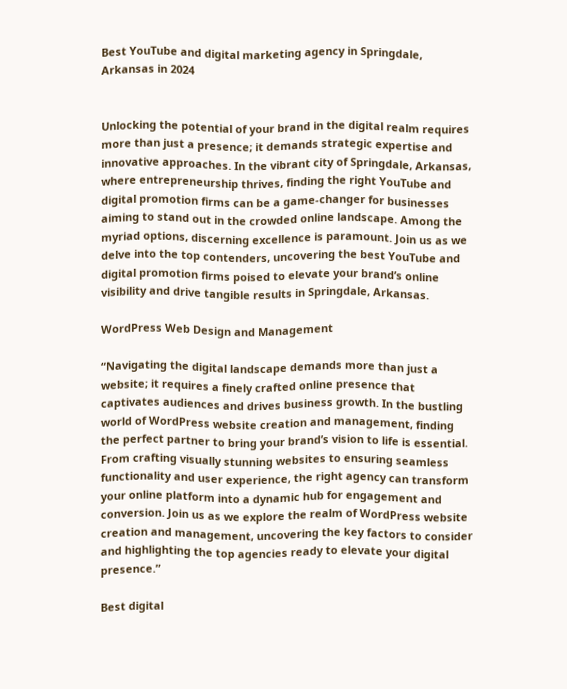Best YouTube and digital marketing agency in Springdale, Arkansas in 2024


Unlocking the potential of your brand in the digital realm requires more than just a presence; it demands strategic expertise and innovative approaches. In the vibrant city of Springdale, Arkansas, where entrepreneurship thrives, finding the right YouTube and digital promotion firms can be a game-changer for businesses aiming to stand out in the crowded online landscape. Among the myriad options, discerning excellence is paramount. Join us as we delve into the top contenders, uncovering the best YouTube and digital promotion firms poised to elevate your brand’s online visibility and drive tangible results in Springdale, Arkansas.

WordPress Web Design and Management

“Navigating the digital landscape demands more than just a website; it requires a finely crafted online presence that captivates audiences and drives business growth. In the bustling world of WordPress website creation and management, finding the perfect partner to bring your brand’s vision to life is essential. From crafting visually stunning websites to ensuring seamless functionality and user experience, the right agency can transform your online platform into a dynamic hub for engagement and conversion. Join us as we explore the realm of WordPress website creation and management, uncovering the key factors to consider and highlighting the top agencies ready to elevate your digital presence.”

Best digital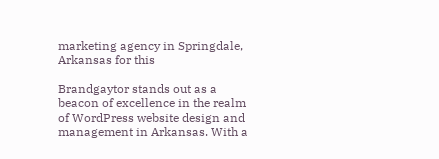marketing agency in Springdale, Arkansas for this

Brandgaytor stands out as a beacon of excellence in the realm of WordPress website design and management in Arkansas. With a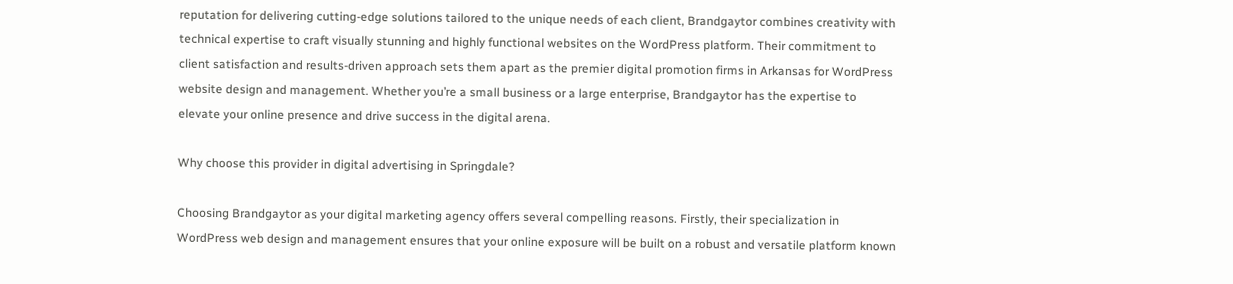reputation for delivering cutting-edge solutions tailored to the unique needs of each client, Brandgaytor combines creativity with technical expertise to craft visually stunning and highly functional websites on the WordPress platform. Their commitment to client satisfaction and results-driven approach sets them apart as the premier digital promotion firms in Arkansas for WordPress website design and management. Whether you’re a small business or a large enterprise, Brandgaytor has the expertise to elevate your online presence and drive success in the digital arena.

Why choose this provider in digital advertising in Springdale?

Choosing Brandgaytor as your digital marketing agency offers several compelling reasons. Firstly, their specialization in WordPress web design and management ensures that your online exposure will be built on a robust and versatile platform known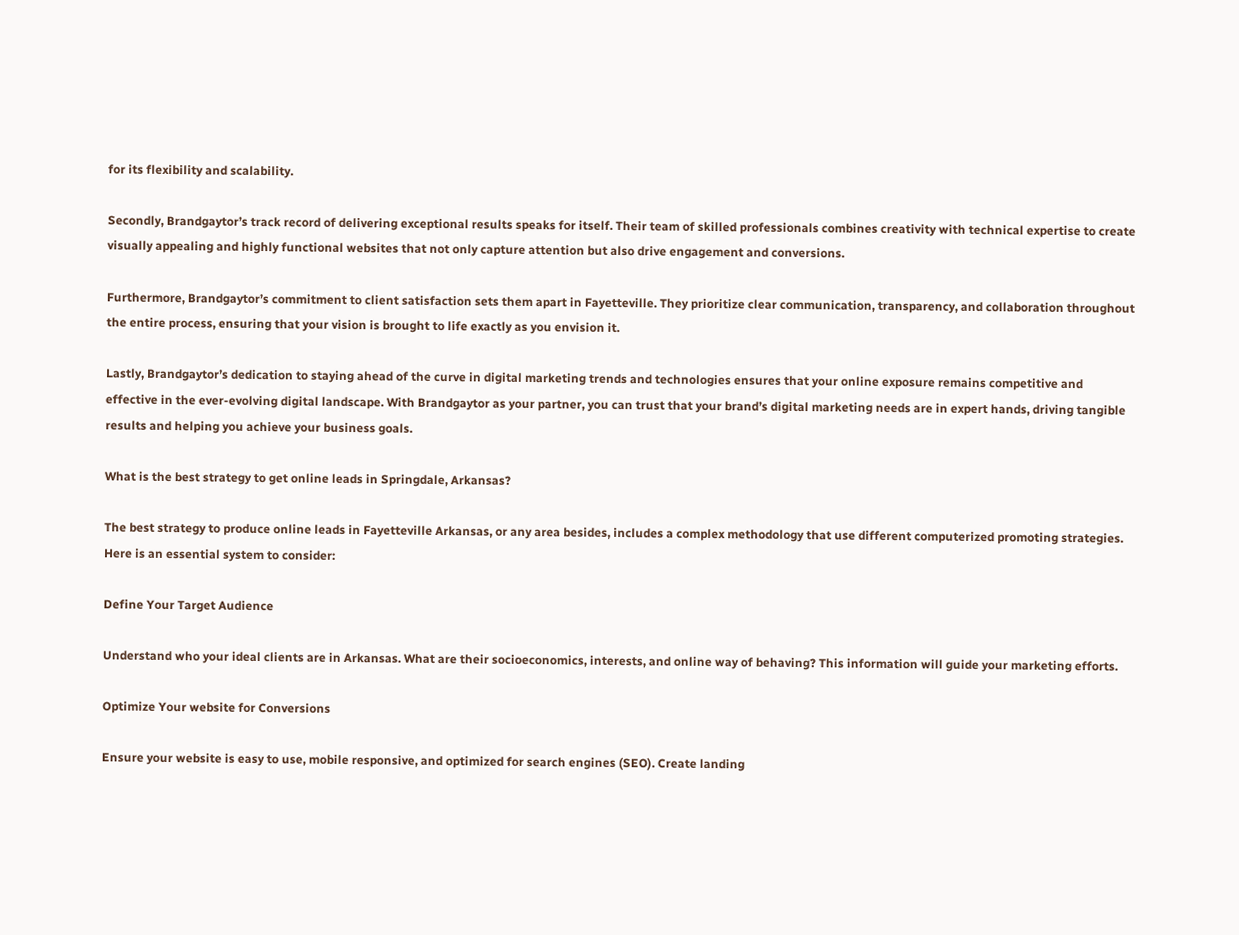for its flexibility and scalability.

Secondly, Brandgaytor’s track record of delivering exceptional results speaks for itself. Their team of skilled professionals combines creativity with technical expertise to create visually appealing and highly functional websites that not only capture attention but also drive engagement and conversions.

Furthermore, Brandgaytor’s commitment to client satisfaction sets them apart in Fayetteville. They prioritize clear communication, transparency, and collaboration throughout the entire process, ensuring that your vision is brought to life exactly as you envision it.

Lastly, Brandgaytor’s dedication to staying ahead of the curve in digital marketing trends and technologies ensures that your online exposure remains competitive and effective in the ever-evolving digital landscape. With Brandgaytor as your partner, you can trust that your brand’s digital marketing needs are in expert hands, driving tangible results and helping you achieve your business goals.

What is the best strategy to get online leads in Springdale, Arkansas?

The best strategy to produce online leads in Fayetteville Arkansas, or any area besides, includes a complex methodology that use different computerized promoting strategies. Here is an essential system to consider:

Define Your Target Audience

Understand who your ideal clients are in Arkansas. What are their socioeconomics, interests, and online way of behaving? This information will guide your marketing efforts.

Optimize Your website for Conversions

Ensure your website is easy to use, mobile responsive, and optimized for search engines (SEO). Create landing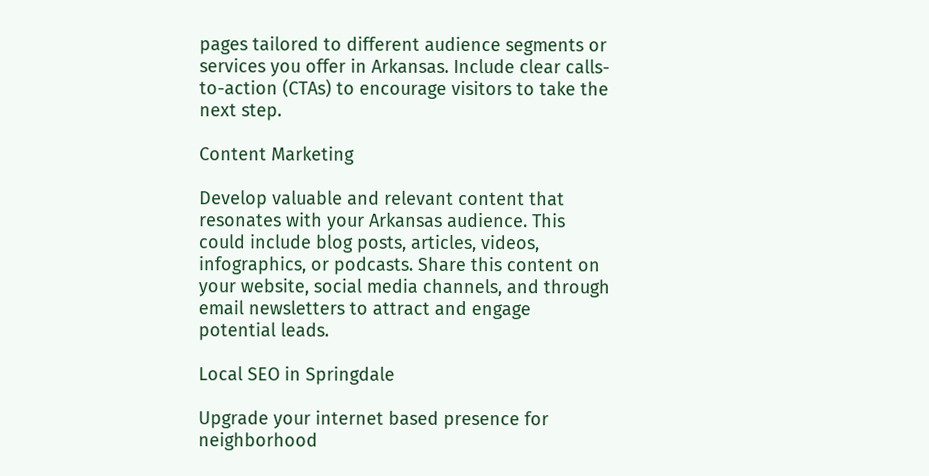pages tailored to different audience segments or services you offer in Arkansas. Include clear calls-to-action (CTAs) to encourage visitors to take the next step.

Content Marketing

Develop valuable and relevant content that resonates with your Arkansas audience. This could include blog posts, articles, videos, infographics, or podcasts. Share this content on your website, social media channels, and through email newsletters to attract and engage potential leads.

Local SEO in Springdale

Upgrade your internet based presence for neighborhood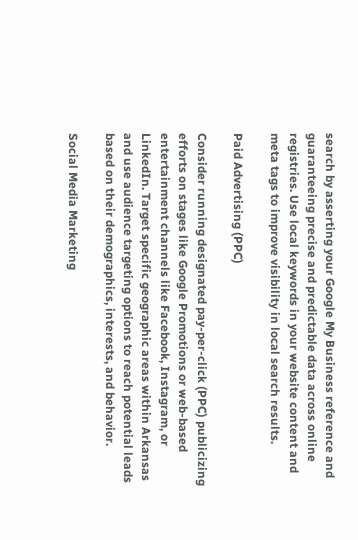search by asserting your Google My Business reference and guaranteeing precise and predictable data across online registries. Use local keywords in your website content and meta tags to improve visibility in local search results.

Paid Advertising (PPC)

Consider running designated pay-per-click (PPC) publicizing efforts on stages like Google Promotions or web-based entertainment channels like Facebook, Instagram, or LinkedIn. Target specific geographic areas within Arkansas and use audience targeting options to reach potential leads based on their demographics, interests, and behavior.

Social Media Marketing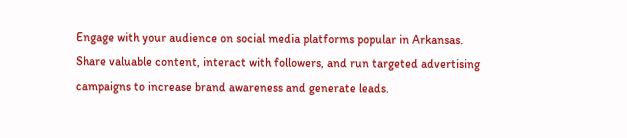Engage with your audience on social media platforms popular in Arkansas. Share valuable content, interact with followers, and run targeted advertising campaigns to increase brand awareness and generate leads.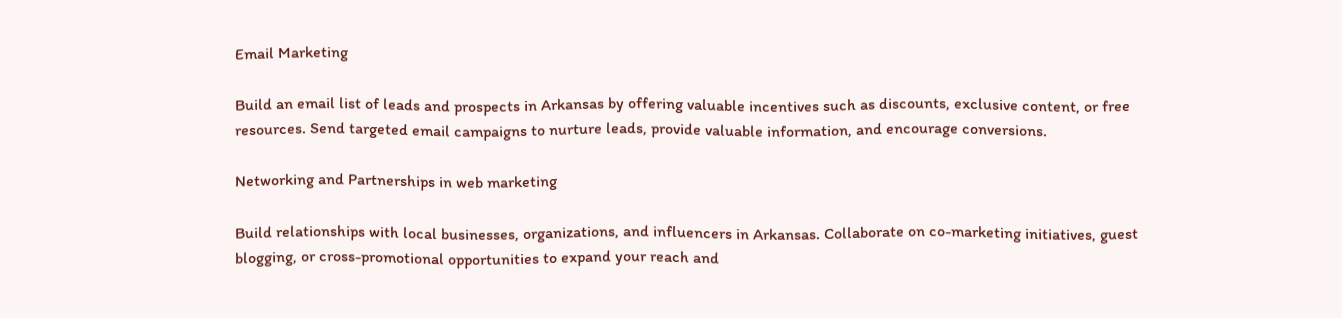Email Marketing

Build an email list of leads and prospects in Arkansas by offering valuable incentives such as discounts, exclusive content, or free resources. Send targeted email campaigns to nurture leads, provide valuable information, and encourage conversions.

Networking and Partnerships in web marketing

Build relationships with local businesses, organizations, and influencers in Arkansas. Collaborate on co-marketing initiatives, guest blogging, or cross-promotional opportunities to expand your reach and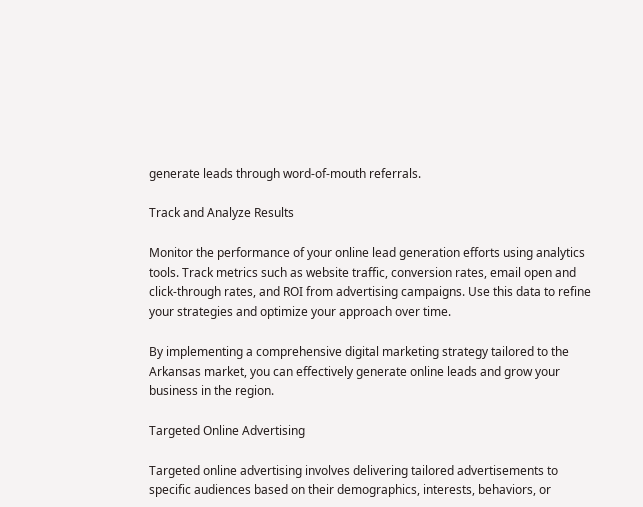generate leads through word-of-mouth referrals.

Track and Analyze Results

Monitor the performance of your online lead generation efforts using analytics tools. Track metrics such as website traffic, conversion rates, email open and click-through rates, and ROI from advertising campaigns. Use this data to refine your strategies and optimize your approach over time.

By implementing a comprehensive digital marketing strategy tailored to the Arkansas market, you can effectively generate online leads and grow your business in the region.

Targeted Online Advertising

Targeted online advertising involves delivering tailored advertisements to specific audiences based on their demographics, interests, behaviors, or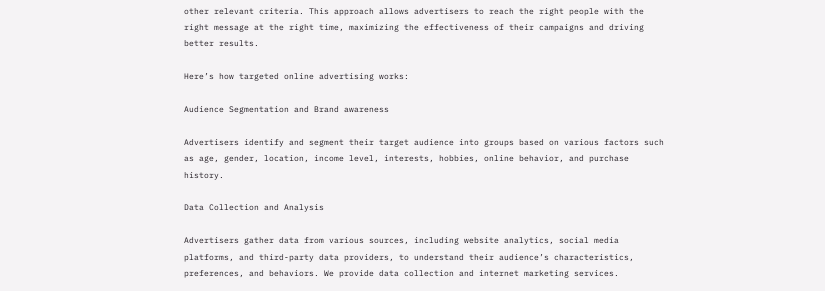other relevant criteria. This approach allows advertisers to reach the right people with the right message at the right time, maximizing the effectiveness of their campaigns and driving better results.

Here’s how targeted online advertising works:

Audience Segmentation and Brand awareness

Advertisers identify and segment their target audience into groups based on various factors such as age, gender, location, income level, interests, hobbies, online behavior, and purchase history.

Data Collection and Analysis

Advertisers gather data from various sources, including website analytics, social media platforms, and third-party data providers, to understand their audience’s characteristics, preferences, and behaviors. We provide data collection and internet marketing services.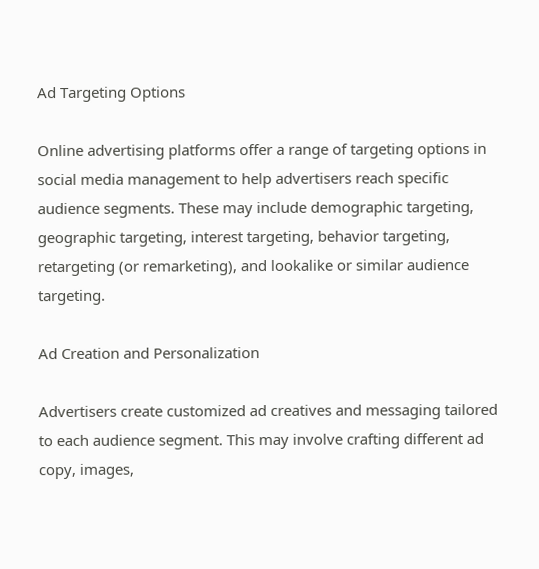Ad Targeting Options

Online advertising platforms offer a range of targeting options in social media management to help advertisers reach specific audience segments. These may include demographic targeting, geographic targeting, interest targeting, behavior targeting, retargeting (or remarketing), and lookalike or similar audience targeting.

Ad Creation and Personalization

Advertisers create customized ad creatives and messaging tailored to each audience segment. This may involve crafting different ad copy, images,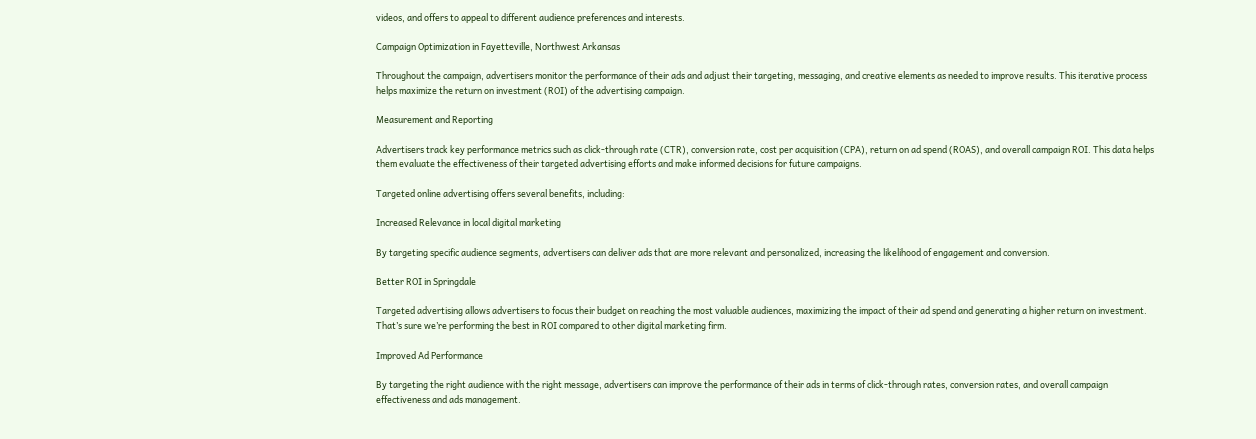videos, and offers to appeal to different audience preferences and interests.

Campaign Optimization in Fayetteville, Northwest Arkansas

Throughout the campaign, advertisers monitor the performance of their ads and adjust their targeting, messaging, and creative elements as needed to improve results. This iterative process helps maximize the return on investment (ROI) of the advertising campaign.

Measurement and Reporting

Advertisers track key performance metrics such as click-through rate (CTR), conversion rate, cost per acquisition (CPA), return on ad spend (ROAS), and overall campaign ROI. This data helps them evaluate the effectiveness of their targeted advertising efforts and make informed decisions for future campaigns.

Targeted online advertising offers several benefits, including:

Increased Relevance in local digital marketing

By targeting specific audience segments, advertisers can deliver ads that are more relevant and personalized, increasing the likelihood of engagement and conversion.

Better ROI in Springdale

Targeted advertising allows advertisers to focus their budget on reaching the most valuable audiences, maximizing the impact of their ad spend and generating a higher return on investment. That’s sure we’re performing the best in ROI compared to other digital marketing firm.

Improved Ad Performance

By targeting the right audience with the right message, advertisers can improve the performance of their ads in terms of click-through rates, conversion rates, and overall campaign effectiveness and ads management.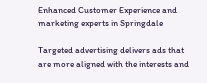Enhanced Customer Experience and marketing experts in Springdale

Targeted advertising delivers ads that are more aligned with the interests and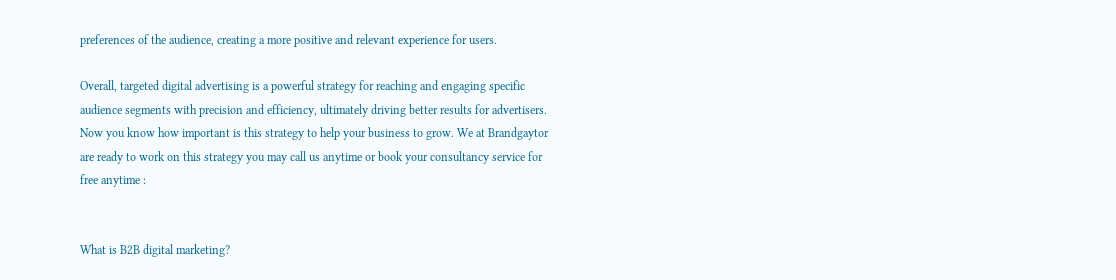preferences of the audience, creating a more positive and relevant experience for users.

Overall, targeted digital advertising is a powerful strategy for reaching and engaging specific audience segments with precision and efficiency, ultimately driving better results for advertisers. Now you know how important is this strategy to help your business to grow. We at Brandgaytor are ready to work on this strategy you may call us anytime or book your consultancy service for free anytime :


What is B2B digital marketing?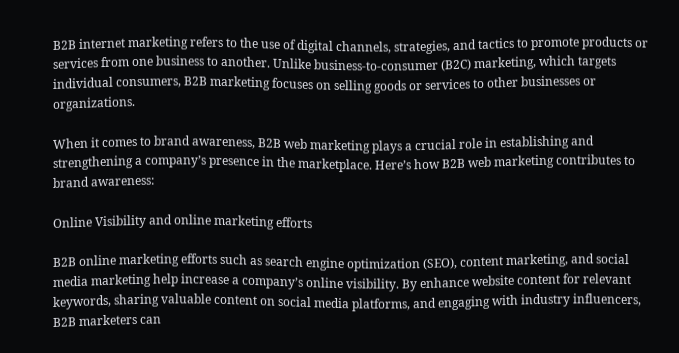B2B internet marketing refers to the use of digital channels, strategies, and tactics to promote products or services from one business to another. Unlike business-to-consumer (B2C) marketing, which targets individual consumers, B2B marketing focuses on selling goods or services to other businesses or organizations.

When it comes to brand awareness, B2B web marketing plays a crucial role in establishing and strengthening a company’s presence in the marketplace. Here’s how B2B web marketing contributes to brand awareness:

Online Visibility and online marketing efforts

B2B online marketing efforts such as search engine optimization (SEO), content marketing, and social media marketing help increase a company’s online visibility. By enhance website content for relevant keywords, sharing valuable content on social media platforms, and engaging with industry influencers, B2B marketers can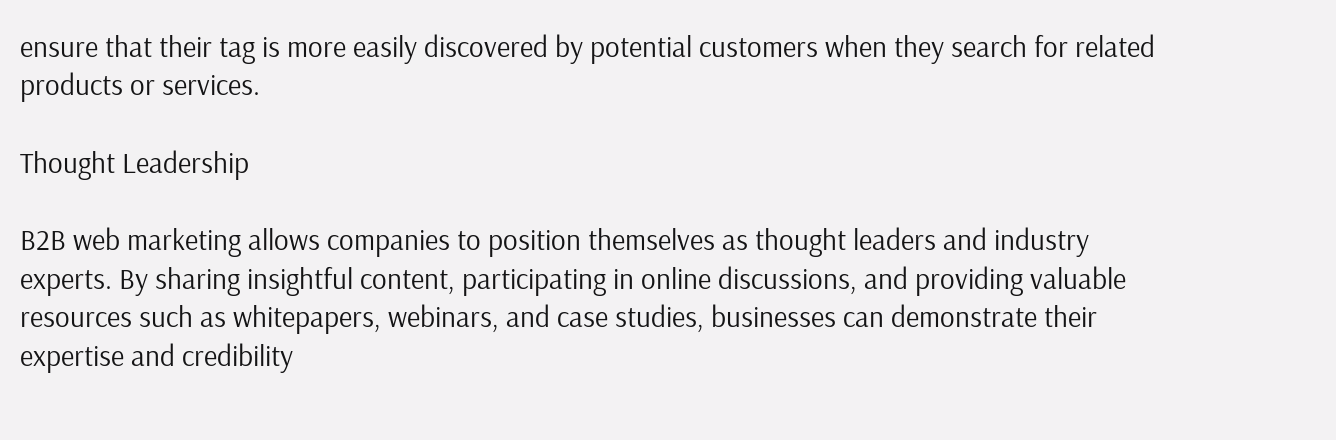ensure that their tag is more easily discovered by potential customers when they search for related products or services.

Thought Leadership

B2B web marketing allows companies to position themselves as thought leaders and industry experts. By sharing insightful content, participating in online discussions, and providing valuable resources such as whitepapers, webinars, and case studies, businesses can demonstrate their expertise and credibility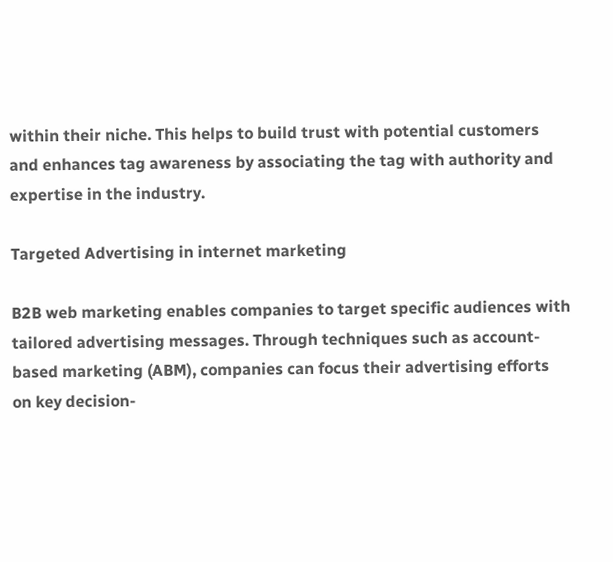within their niche. This helps to build trust with potential customers and enhances tag awareness by associating the tag with authority and expertise in the industry.

Targeted Advertising in internet marketing

B2B web marketing enables companies to target specific audiences with tailored advertising messages. Through techniques such as account-based marketing (ABM), companies can focus their advertising efforts on key decision-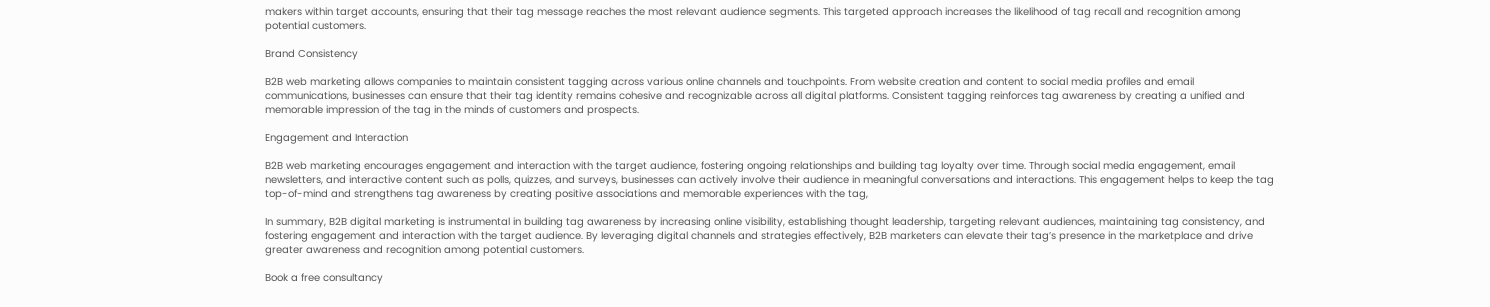makers within target accounts, ensuring that their tag message reaches the most relevant audience segments. This targeted approach increases the likelihood of tag recall and recognition among potential customers.

Brand Consistency

B2B web marketing allows companies to maintain consistent tagging across various online channels and touchpoints. From website creation and content to social media profiles and email communications, businesses can ensure that their tag identity remains cohesive and recognizable across all digital platforms. Consistent tagging reinforces tag awareness by creating a unified and memorable impression of the tag in the minds of customers and prospects.

Engagement and Interaction

B2B web marketing encourages engagement and interaction with the target audience, fostering ongoing relationships and building tag loyalty over time. Through social media engagement, email newsletters, and interactive content such as polls, quizzes, and surveys, businesses can actively involve their audience in meaningful conversations and interactions. This engagement helps to keep the tag top-of-mind and strengthens tag awareness by creating positive associations and memorable experiences with the tag,

In summary, B2B digital marketing is instrumental in building tag awareness by increasing online visibility, establishing thought leadership, targeting relevant audiences, maintaining tag consistency, and fostering engagement and interaction with the target audience. By leveraging digital channels and strategies effectively, B2B marketers can elevate their tag’s presence in the marketplace and drive greater awareness and recognition among potential customers.

Book a free consultancy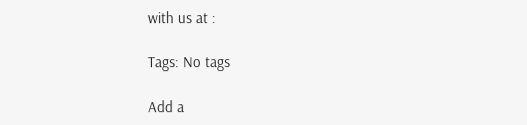with us at :

Tags: No tags

Add a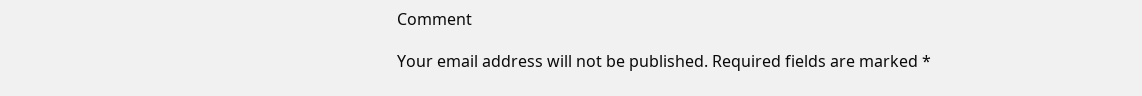Comment

Your email address will not be published. Required fields are marked *